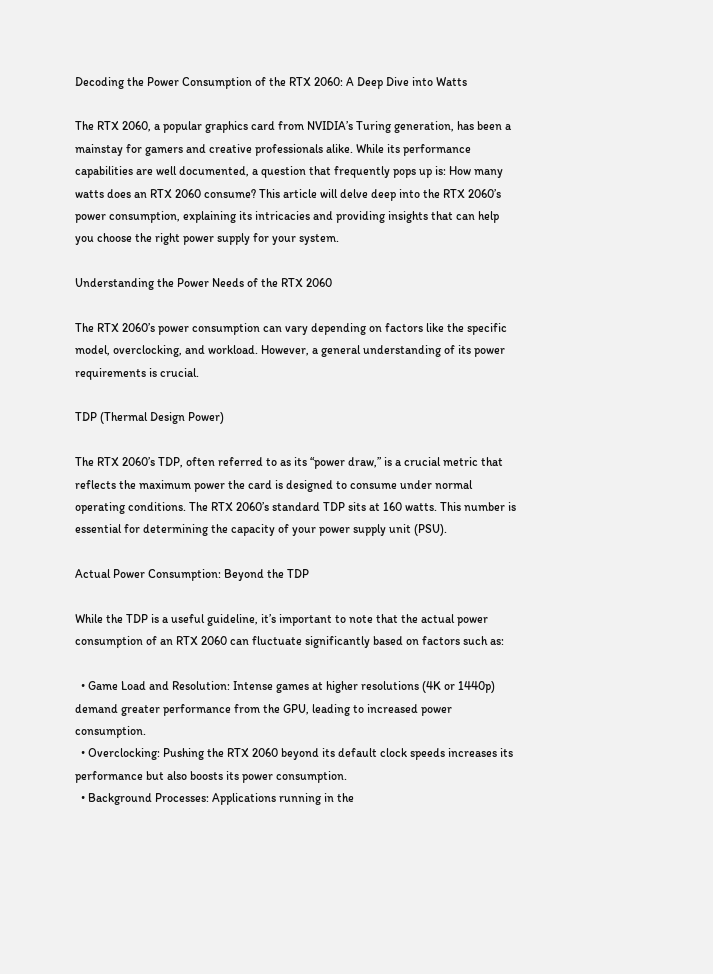Decoding the Power Consumption of the RTX 2060: A Deep Dive into Watts

The RTX 2060, a popular graphics card from NVIDIA’s Turing generation, has been a mainstay for gamers and creative professionals alike. While its performance capabilities are well documented, a question that frequently pops up is: How many watts does an RTX 2060 consume? This article will delve deep into the RTX 2060’s power consumption, explaining its intricacies and providing insights that can help you choose the right power supply for your system.

Understanding the Power Needs of the RTX 2060

The RTX 2060’s power consumption can vary depending on factors like the specific model, overclocking, and workload. However, a general understanding of its power requirements is crucial.

TDP (Thermal Design Power)

The RTX 2060’s TDP, often referred to as its “power draw,” is a crucial metric that reflects the maximum power the card is designed to consume under normal operating conditions. The RTX 2060’s standard TDP sits at 160 watts. This number is essential for determining the capacity of your power supply unit (PSU).

Actual Power Consumption: Beyond the TDP

While the TDP is a useful guideline, it’s important to note that the actual power consumption of an RTX 2060 can fluctuate significantly based on factors such as:

  • Game Load and Resolution: Intense games at higher resolutions (4K or 1440p) demand greater performance from the GPU, leading to increased power consumption.
  • Overclocking: Pushing the RTX 2060 beyond its default clock speeds increases its performance but also boosts its power consumption.
  • Background Processes: Applications running in the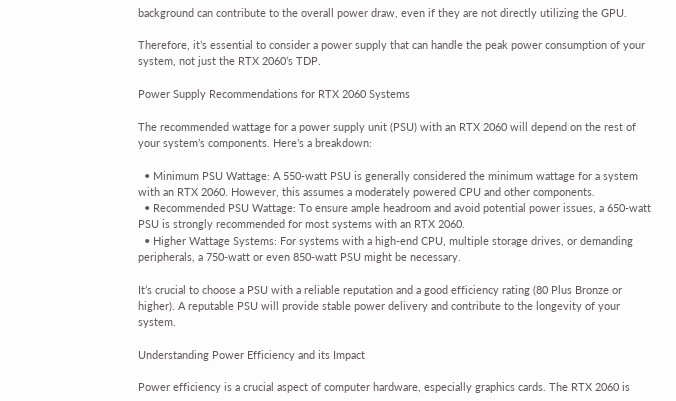background can contribute to the overall power draw, even if they are not directly utilizing the GPU.

Therefore, it’s essential to consider a power supply that can handle the peak power consumption of your system, not just the RTX 2060’s TDP.

Power Supply Recommendations for RTX 2060 Systems

The recommended wattage for a power supply unit (PSU) with an RTX 2060 will depend on the rest of your system’s components. Here’s a breakdown:

  • Minimum PSU Wattage: A 550-watt PSU is generally considered the minimum wattage for a system with an RTX 2060. However, this assumes a moderately powered CPU and other components.
  • Recommended PSU Wattage: To ensure ample headroom and avoid potential power issues, a 650-watt PSU is strongly recommended for most systems with an RTX 2060.
  • Higher Wattage Systems: For systems with a high-end CPU, multiple storage drives, or demanding peripherals, a 750-watt or even 850-watt PSU might be necessary.

It’s crucial to choose a PSU with a reliable reputation and a good efficiency rating (80 Plus Bronze or higher). A reputable PSU will provide stable power delivery and contribute to the longevity of your system.

Understanding Power Efficiency and its Impact

Power efficiency is a crucial aspect of computer hardware, especially graphics cards. The RTX 2060 is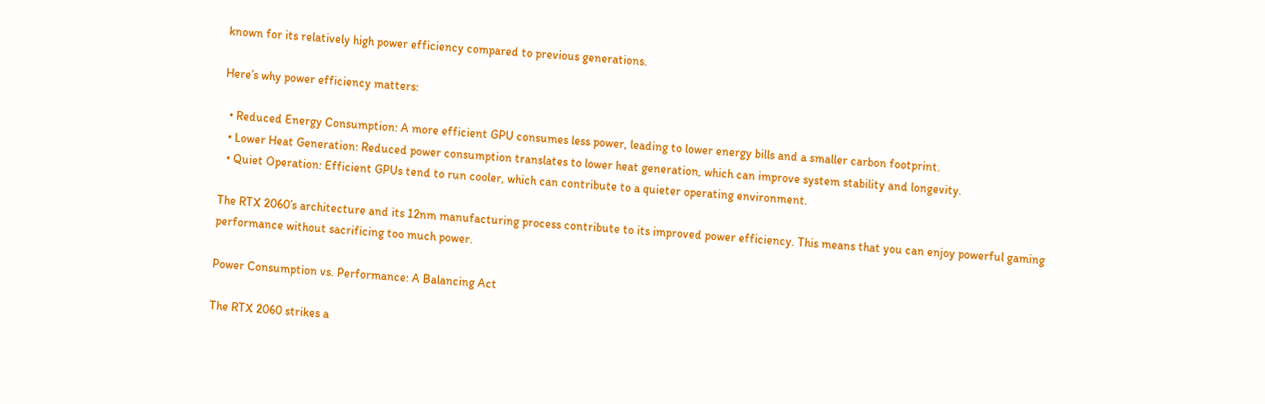known for its relatively high power efficiency compared to previous generations.

Here’s why power efficiency matters:

  • Reduced Energy Consumption: A more efficient GPU consumes less power, leading to lower energy bills and a smaller carbon footprint.
  • Lower Heat Generation: Reduced power consumption translates to lower heat generation, which can improve system stability and longevity.
  • Quiet Operation: Efficient GPUs tend to run cooler, which can contribute to a quieter operating environment.

The RTX 2060’s architecture and its 12nm manufacturing process contribute to its improved power efficiency. This means that you can enjoy powerful gaming performance without sacrificing too much power.

Power Consumption vs. Performance: A Balancing Act

The RTX 2060 strikes a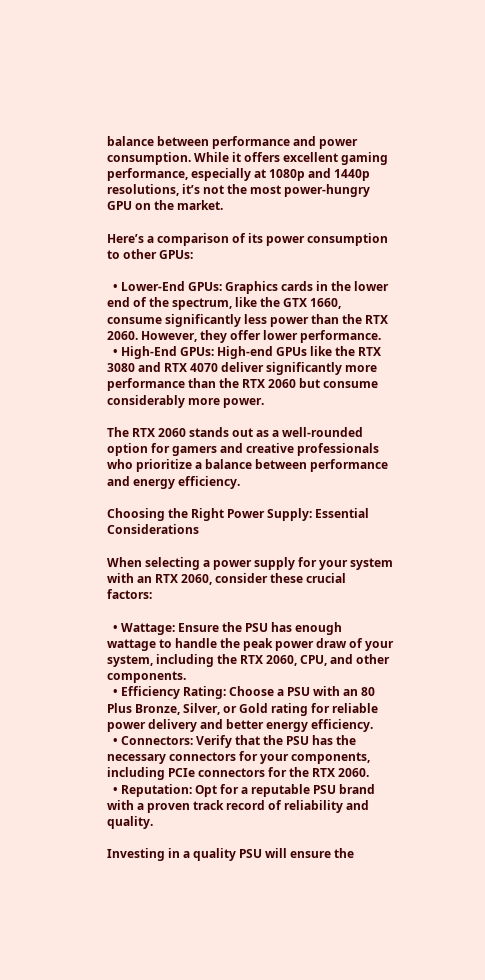balance between performance and power consumption. While it offers excellent gaming performance, especially at 1080p and 1440p resolutions, it’s not the most power-hungry GPU on the market.

Here’s a comparison of its power consumption to other GPUs:

  • Lower-End GPUs: Graphics cards in the lower end of the spectrum, like the GTX 1660, consume significantly less power than the RTX 2060. However, they offer lower performance.
  • High-End GPUs: High-end GPUs like the RTX 3080 and RTX 4070 deliver significantly more performance than the RTX 2060 but consume considerably more power.

The RTX 2060 stands out as a well-rounded option for gamers and creative professionals who prioritize a balance between performance and energy efficiency.

Choosing the Right Power Supply: Essential Considerations

When selecting a power supply for your system with an RTX 2060, consider these crucial factors:

  • Wattage: Ensure the PSU has enough wattage to handle the peak power draw of your system, including the RTX 2060, CPU, and other components.
  • Efficiency Rating: Choose a PSU with an 80 Plus Bronze, Silver, or Gold rating for reliable power delivery and better energy efficiency.
  • Connectors: Verify that the PSU has the necessary connectors for your components, including PCIe connectors for the RTX 2060.
  • Reputation: Opt for a reputable PSU brand with a proven track record of reliability and quality.

Investing in a quality PSU will ensure the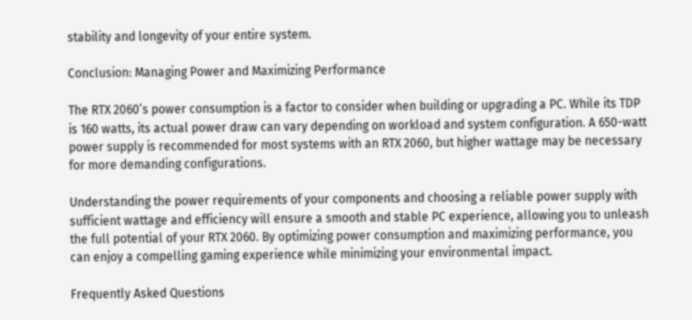stability and longevity of your entire system.

Conclusion: Managing Power and Maximizing Performance

The RTX 2060’s power consumption is a factor to consider when building or upgrading a PC. While its TDP is 160 watts, its actual power draw can vary depending on workload and system configuration. A 650-watt power supply is recommended for most systems with an RTX 2060, but higher wattage may be necessary for more demanding configurations.

Understanding the power requirements of your components and choosing a reliable power supply with sufficient wattage and efficiency will ensure a smooth and stable PC experience, allowing you to unleash the full potential of your RTX 2060. By optimizing power consumption and maximizing performance, you can enjoy a compelling gaming experience while minimizing your environmental impact.

Frequently Asked Questions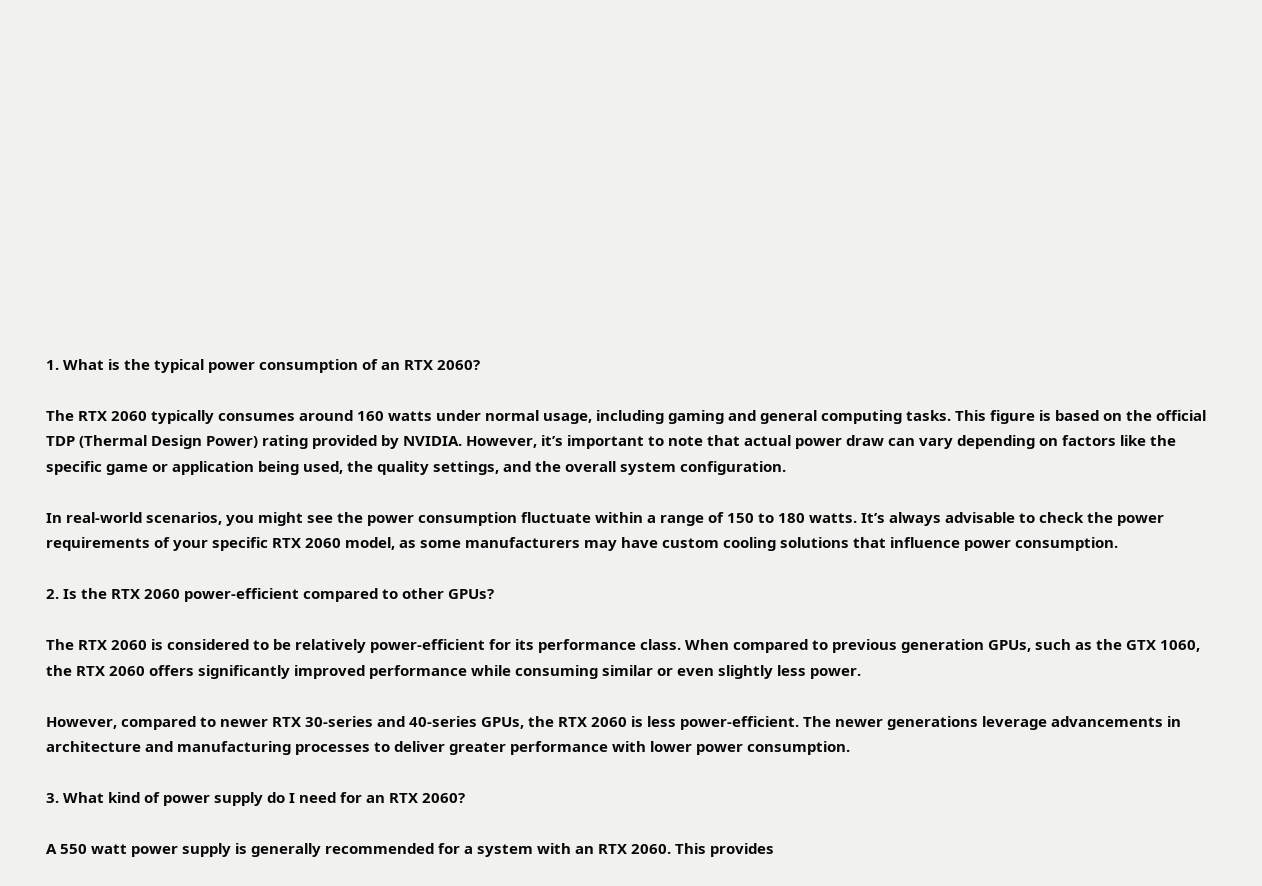1. What is the typical power consumption of an RTX 2060?

The RTX 2060 typically consumes around 160 watts under normal usage, including gaming and general computing tasks. This figure is based on the official TDP (Thermal Design Power) rating provided by NVIDIA. However, it’s important to note that actual power draw can vary depending on factors like the specific game or application being used, the quality settings, and the overall system configuration.

In real-world scenarios, you might see the power consumption fluctuate within a range of 150 to 180 watts. It’s always advisable to check the power requirements of your specific RTX 2060 model, as some manufacturers may have custom cooling solutions that influence power consumption.

2. Is the RTX 2060 power-efficient compared to other GPUs?

The RTX 2060 is considered to be relatively power-efficient for its performance class. When compared to previous generation GPUs, such as the GTX 1060, the RTX 2060 offers significantly improved performance while consuming similar or even slightly less power.

However, compared to newer RTX 30-series and 40-series GPUs, the RTX 2060 is less power-efficient. The newer generations leverage advancements in architecture and manufacturing processes to deliver greater performance with lower power consumption.

3. What kind of power supply do I need for an RTX 2060?

A 550 watt power supply is generally recommended for a system with an RTX 2060. This provides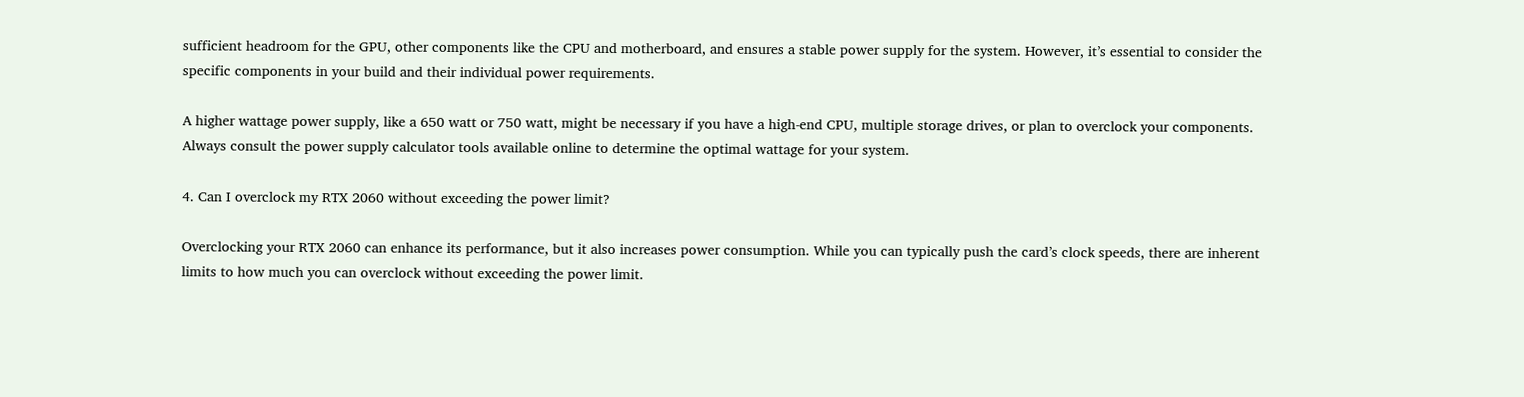sufficient headroom for the GPU, other components like the CPU and motherboard, and ensures a stable power supply for the system. However, it’s essential to consider the specific components in your build and their individual power requirements.

A higher wattage power supply, like a 650 watt or 750 watt, might be necessary if you have a high-end CPU, multiple storage drives, or plan to overclock your components. Always consult the power supply calculator tools available online to determine the optimal wattage for your system.

4. Can I overclock my RTX 2060 without exceeding the power limit?

Overclocking your RTX 2060 can enhance its performance, but it also increases power consumption. While you can typically push the card’s clock speeds, there are inherent limits to how much you can overclock without exceeding the power limit.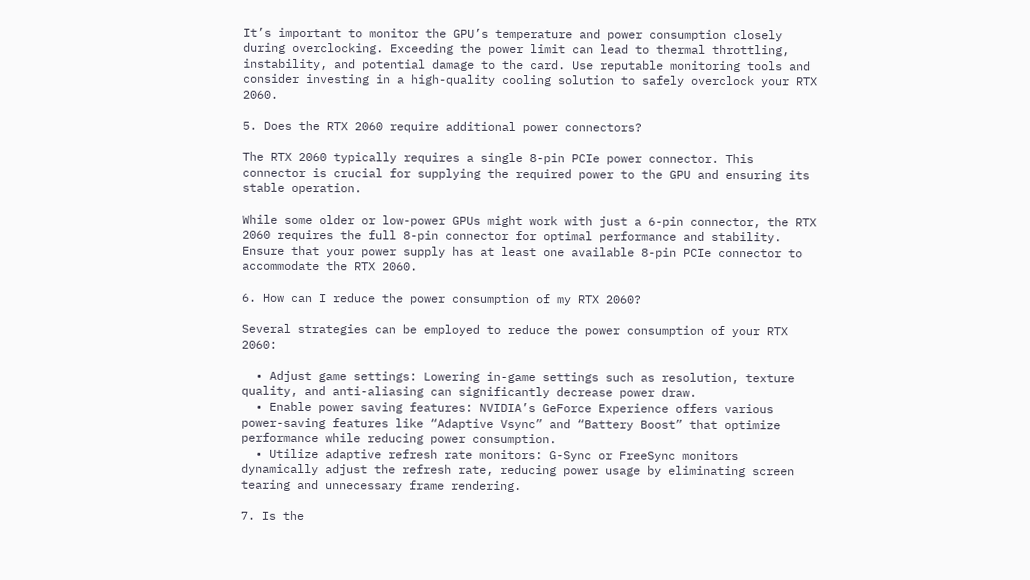It’s important to monitor the GPU’s temperature and power consumption closely during overclocking. Exceeding the power limit can lead to thermal throttling, instability, and potential damage to the card. Use reputable monitoring tools and consider investing in a high-quality cooling solution to safely overclock your RTX 2060.

5. Does the RTX 2060 require additional power connectors?

The RTX 2060 typically requires a single 8-pin PCIe power connector. This connector is crucial for supplying the required power to the GPU and ensuring its stable operation.

While some older or low-power GPUs might work with just a 6-pin connector, the RTX 2060 requires the full 8-pin connector for optimal performance and stability. Ensure that your power supply has at least one available 8-pin PCIe connector to accommodate the RTX 2060.

6. How can I reduce the power consumption of my RTX 2060?

Several strategies can be employed to reduce the power consumption of your RTX 2060:

  • Adjust game settings: Lowering in-game settings such as resolution, texture quality, and anti-aliasing can significantly decrease power draw.
  • Enable power saving features: NVIDIA’s GeForce Experience offers various power-saving features like “Adaptive Vsync” and “Battery Boost” that optimize performance while reducing power consumption.
  • Utilize adaptive refresh rate monitors: G-Sync or FreeSync monitors dynamically adjust the refresh rate, reducing power usage by eliminating screen tearing and unnecessary frame rendering.

7. Is the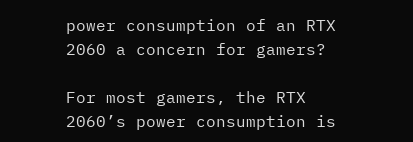power consumption of an RTX 2060 a concern for gamers?

For most gamers, the RTX 2060’s power consumption is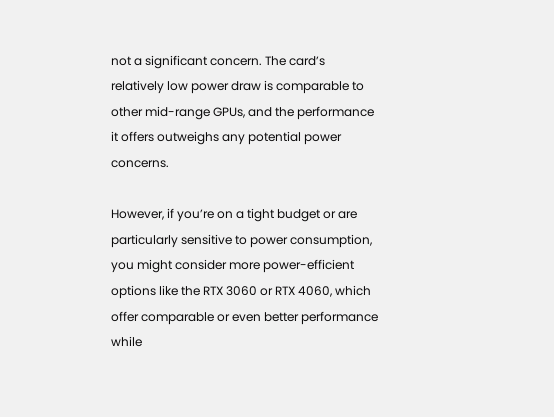not a significant concern. The card’s relatively low power draw is comparable to other mid-range GPUs, and the performance it offers outweighs any potential power concerns.

However, if you’re on a tight budget or are particularly sensitive to power consumption, you might consider more power-efficient options like the RTX 3060 or RTX 4060, which offer comparable or even better performance while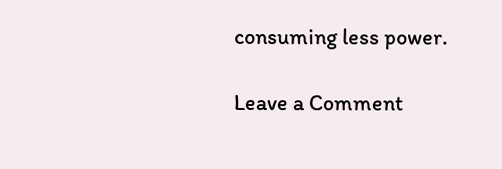consuming less power.

Leave a Comment